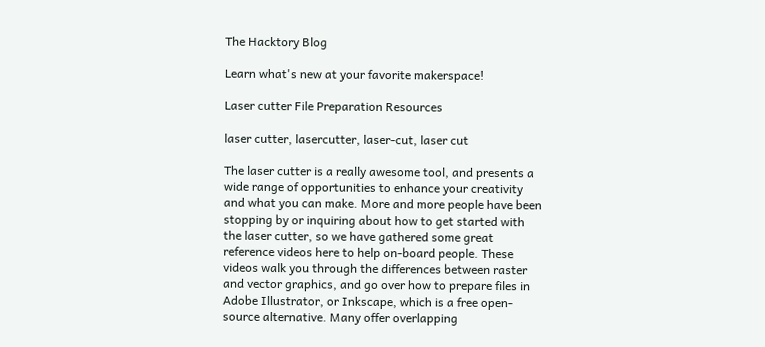The Hacktory Blog

Learn what's new at your favorite makerspace!

Laser cutter File Preparation Resources

laser cutter, lasercutter, laser-cut, laser cut

The laser cutter is a really awesome tool, and presents a wide range of opportunities to enhance your creativity and what you can make. More and more people have been stopping by or inquiring about how to get started with the laser cutter, so we have gathered some great reference videos here to help on-board people. These videos walk you through the differences between raster and vector graphics, and go over how to prepare files in Adobe Illustrator, or Inkscape, which is a free open-source alternative. Many offer overlapping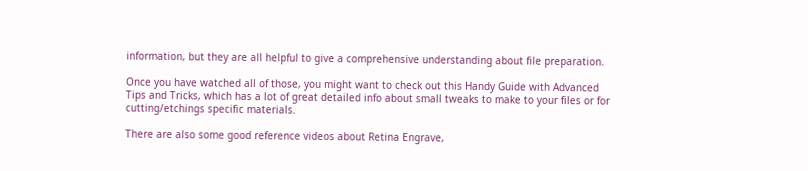information, but they are all helpful to give a comprehensive understanding about file preparation.

Once you have watched all of those, you might want to check out this Handy Guide with Advanced Tips and Tricks, which has a lot of great detailed info about small tweaks to make to your files or for cutting/etchings specific materials.

There are also some good reference videos about Retina Engrave,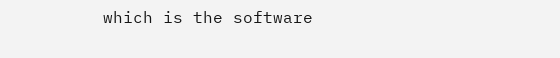which is the software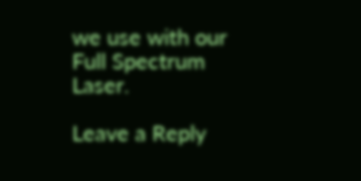we use with our Full Spectrum Laser.

Leave a Reply